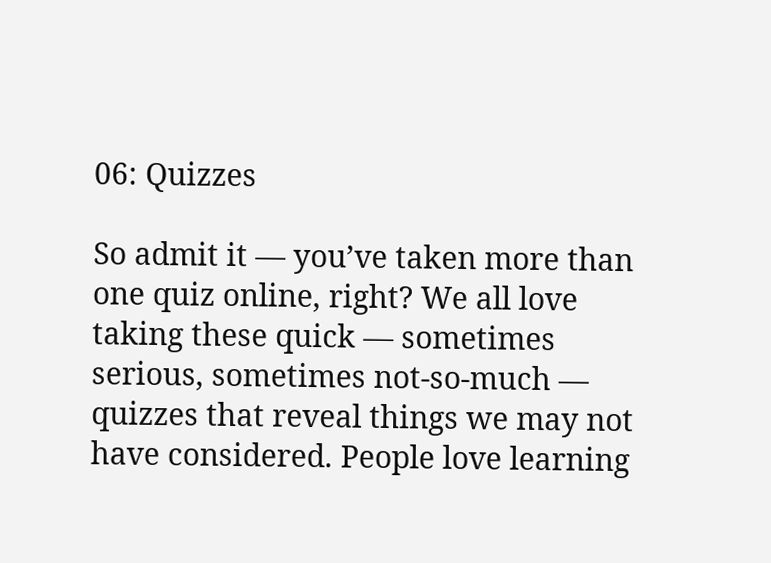06: Quizzes

So admit it — you’ve taken more than one quiz online, right? We all love taking these quick — sometimes serious, sometimes not-so-much — quizzes that reveal things we may not have considered. People love learning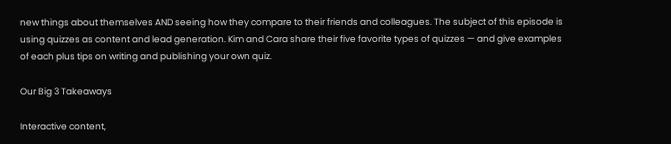new things about themselves AND seeing how they compare to their friends and colleagues. The subject of this episode is using quizzes as content and lead generation. Kim and Cara share their five favorite types of quizzes — and give examples of each plus tips on writing and publishing your own quiz.

Our Big 3 Takeaways

Interactive content,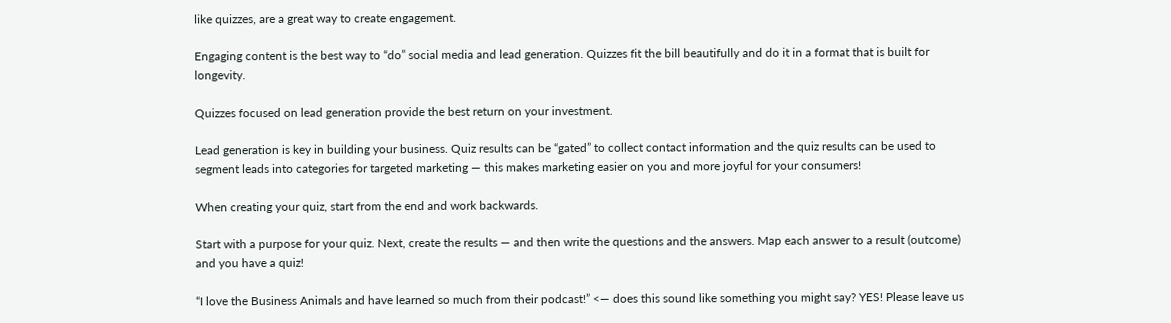like quizzes, are a great way to create engagement.

Engaging content is the best way to “do” social media and lead generation. Quizzes fit the bill beautifully and do it in a format that is built for longevity.

Quizzes focused on lead generation provide the best return on your investment.

Lead generation is key in building your business. Quiz results can be “gated” to collect contact information and the quiz results can be used to segment leads into categories for targeted marketing — this makes marketing easier on you and more joyful for your consumers!

When creating your quiz, start from the end and work backwards.

Start with a purpose for your quiz. Next, create the results — and then write the questions and the answers. Map each answer to a result (outcome) and you have a quiz!

“I love the Business Animals and have learned so much from their podcast!” <— does this sound like something you might say? YES! Please leave us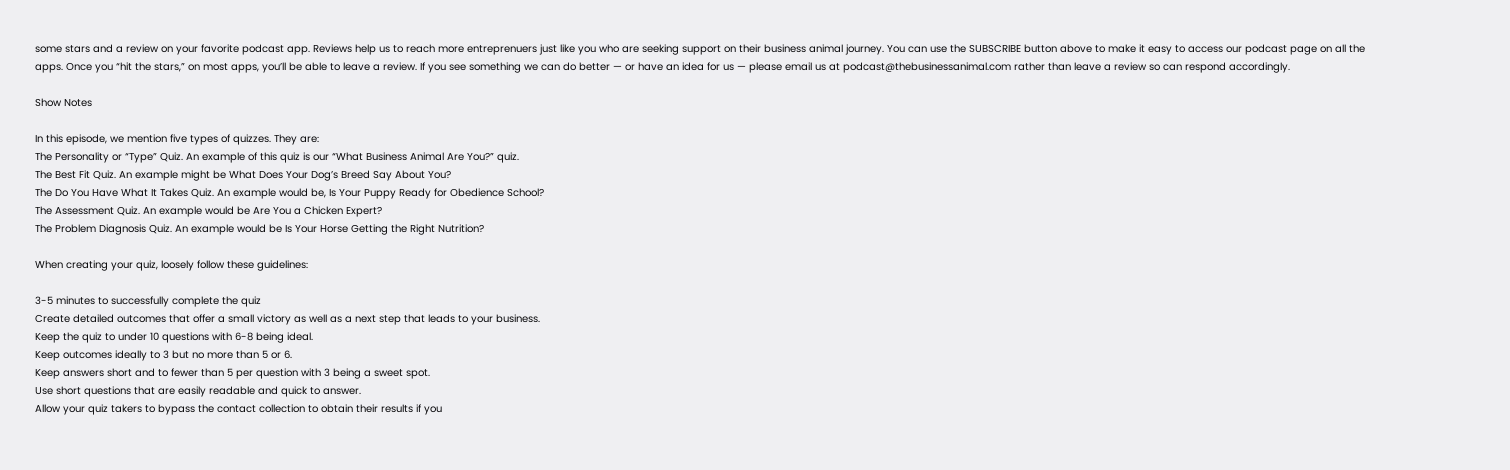some stars and a review on your favorite podcast app. Reviews help us to reach more entreprenuers just like you who are seeking support on their business animal journey. You can use the SUBSCRIBE button above to make it easy to access our podcast page on all the apps. Once you “hit the stars,” on most apps, you’ll be able to leave a review. If you see something we can do better — or have an idea for us — please email us at podcast@thebusinessanimal.com rather than leave a review so can respond accordingly.

Show Notes

In this episode, we mention five types of quizzes. They are:
The Personality or “Type” Quiz. An example of this quiz is our “What Business Animal Are You?” quiz.
The Best Fit Quiz. An example might be What Does Your Dog’s Breed Say About You?
The Do You Have What It Takes Quiz. An example would be, Is Your Puppy Ready for Obedience School?
The Assessment Quiz. An example would be Are You a Chicken Expert?
The Problem Diagnosis Quiz. An example would be Is Your Horse Getting the Right Nutrition?

When creating your quiz, loosely follow these guidelines:

3-5 minutes to successfully complete the quiz
Create detailed outcomes that offer a small victory as well as a next step that leads to your business.
Keep the quiz to under 10 questions with 6-8 being ideal.
Keep outcomes ideally to 3 but no more than 5 or 6.
Keep answers short and to fewer than 5 per question with 3 being a sweet spot.
Use short questions that are easily readable and quick to answer.
Allow your quiz takers to bypass the contact collection to obtain their results if you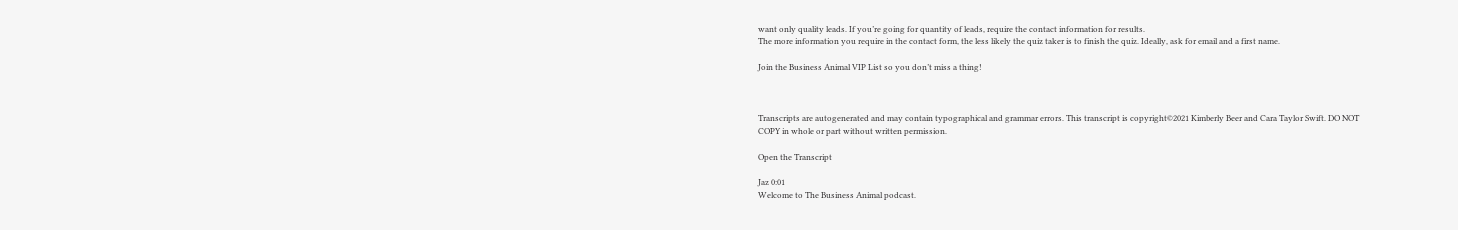want only quality leads. If you’re going for quantity of leads, require the contact information for results.
The more information you require in the contact form, the less likely the quiz taker is to finish the quiz. Ideally, ask for email and a first name.

Join the Business Animal VIP List so you don’t miss a thing!



Transcripts are autogenerated and may contain typographical and grammar errors. This transcript is copyright©2021 Kimberly Beer and Cara Taylor Swift. DO NOT COPY in whole or part without written permission.

Open the Transcript

Jaz 0:01
Welcome to The Business Animal podcast.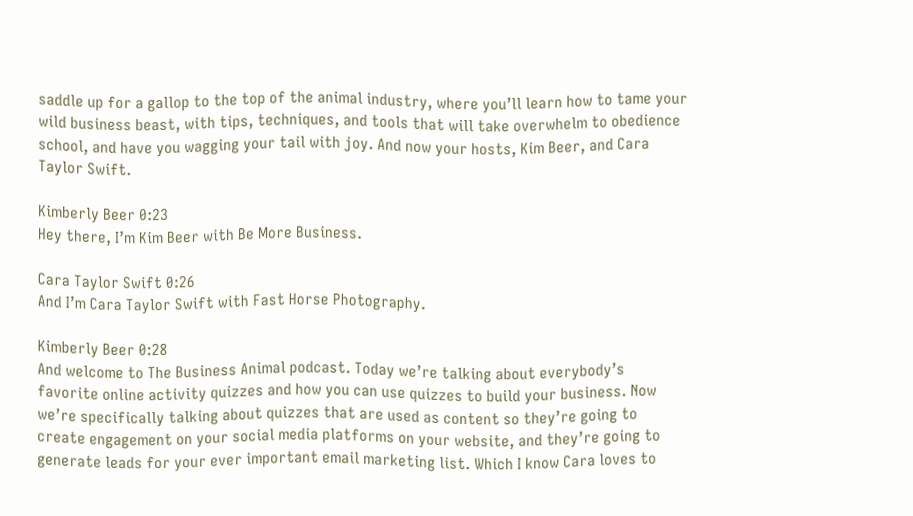saddle up for a gallop to the top of the animal industry, where you’ll learn how to tame your wild business beast, with tips, techniques, and tools that will take overwhelm to obedience school, and have you wagging your tail with joy. And now your hosts, Kim Beer, and Cara Taylor Swift.

Kimberly Beer 0:23
Hey there, I’m Kim Beer with Be More Business.

Cara Taylor Swift 0:26
And I’m Cara Taylor Swift with Fast Horse Photography.

Kimberly Beer 0:28
And welcome to The Business Animal podcast. Today we’re talking about everybody’s favorite online activity quizzes and how you can use quizzes to build your business. Now we’re specifically talking about quizzes that are used as content so they’re going to create engagement on your social media platforms on your website, and they’re going to generate leads for your ever important email marketing list. Which I know Cara loves to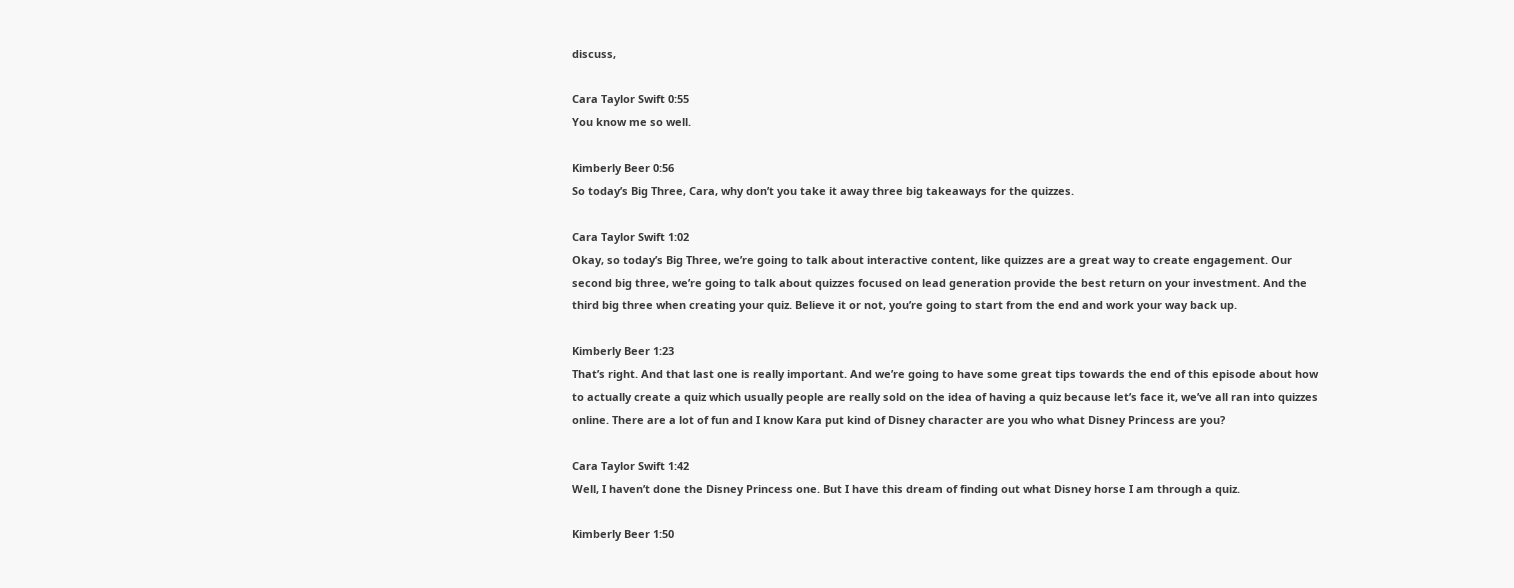discuss,

Cara Taylor Swift 0:55
You know me so well.

Kimberly Beer 0:56
So today’s Big Three, Cara, why don’t you take it away three big takeaways for the quizzes.

Cara Taylor Swift 1:02
Okay, so today’s Big Three, we’re going to talk about interactive content, like quizzes are a great way to create engagement. Our second big three, we’re going to talk about quizzes focused on lead generation provide the best return on your investment. And the third big three when creating your quiz. Believe it or not, you’re going to start from the end and work your way back up.

Kimberly Beer 1:23
That’s right. And that last one is really important. And we’re going to have some great tips towards the end of this episode about how to actually create a quiz which usually people are really sold on the idea of having a quiz because let’s face it, we’ve all ran into quizzes online. There are a lot of fun and I know Kara put kind of Disney character are you who what Disney Princess are you?

Cara Taylor Swift 1:42
Well, I haven’t done the Disney Princess one. But I have this dream of finding out what Disney horse I am through a quiz.

Kimberly Beer 1:50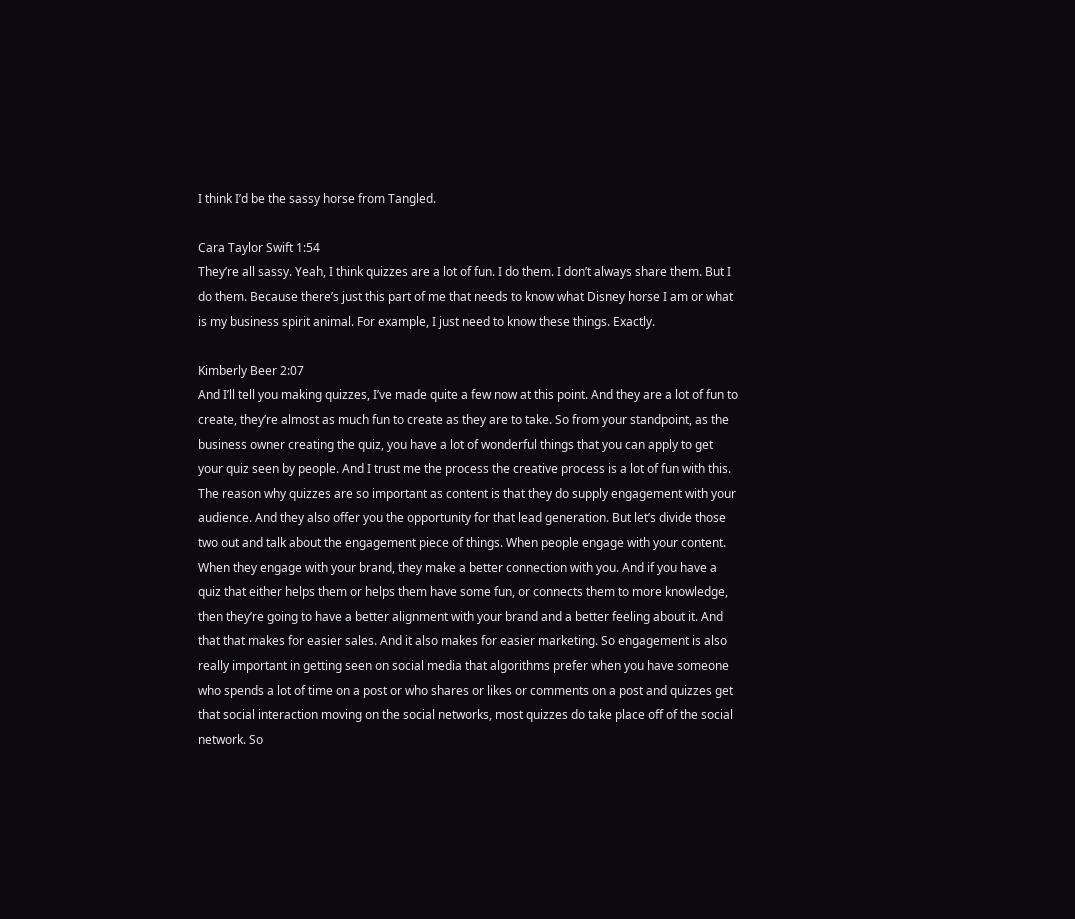I think I’d be the sassy horse from Tangled.

Cara Taylor Swift 1:54
They’re all sassy. Yeah, I think quizzes are a lot of fun. I do them. I don’t always share them. But I do them. Because there’s just this part of me that needs to know what Disney horse I am or what is my business spirit animal. For example, I just need to know these things. Exactly.

Kimberly Beer 2:07
And I’ll tell you making quizzes, I’ve made quite a few now at this point. And they are a lot of fun to create, they’re almost as much fun to create as they are to take. So from your standpoint, as the business owner creating the quiz, you have a lot of wonderful things that you can apply to get your quiz seen by people. And I trust me the process the creative process is a lot of fun with this. The reason why quizzes are so important as content is that they do supply engagement with your audience. And they also offer you the opportunity for that lead generation. But let’s divide those two out and talk about the engagement piece of things. When people engage with your content. When they engage with your brand, they make a better connection with you. And if you have a quiz that either helps them or helps them have some fun, or connects them to more knowledge, then they’re going to have a better alignment with your brand and a better feeling about it. And that that makes for easier sales. And it also makes for easier marketing. So engagement is also really important in getting seen on social media that algorithms prefer when you have someone who spends a lot of time on a post or who shares or likes or comments on a post and quizzes get that social interaction moving on the social networks, most quizzes do take place off of the social network. So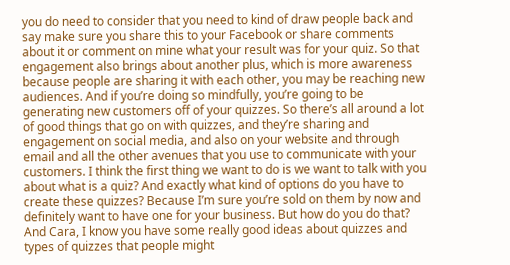you do need to consider that you need to kind of draw people back and say make sure you share this to your Facebook or share comments about it or comment on mine what your result was for your quiz. So that engagement also brings about another plus, which is more awareness because people are sharing it with each other, you may be reaching new audiences. And if you’re doing so mindfully, you’re going to be generating new customers off of your quizzes. So there’s all around a lot of good things that go on with quizzes, and they’re sharing and engagement on social media, and also on your website and through email and all the other avenues that you use to communicate with your customers. I think the first thing we want to do is we want to talk with you about what is a quiz? And exactly what kind of options do you have to create these quizzes? Because I’m sure you’re sold on them by now and definitely want to have one for your business. But how do you do that? And Cara, I know you have some really good ideas about quizzes and types of quizzes that people might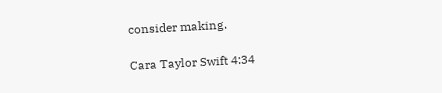consider making.

Cara Taylor Swift 4:34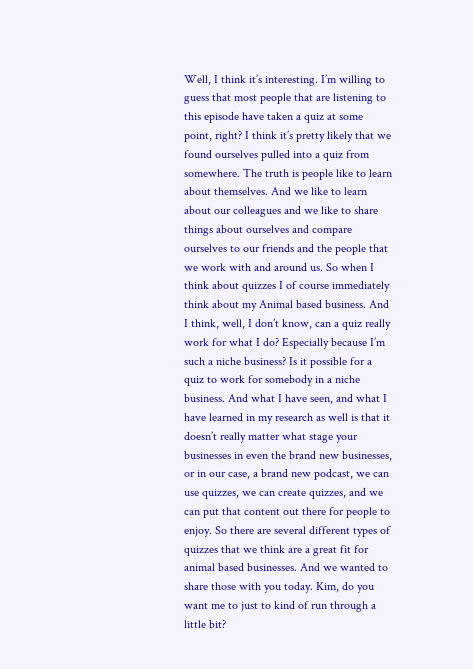Well, I think it’s interesting. I’m willing to guess that most people that are listening to this episode have taken a quiz at some point, right? I think it’s pretty likely that we found ourselves pulled into a quiz from somewhere. The truth is people like to learn about themselves. And we like to learn about our colleagues and we like to share things about ourselves and compare ourselves to our friends and the people that we work with and around us. So when I think about quizzes I of course immediately think about my Animal based business. And I think, well, I don’t know, can a quiz really work for what I do? Especially because I’m such a niche business? Is it possible for a quiz to work for somebody in a niche business. And what I have seen, and what I have learned in my research as well is that it doesn’t really matter what stage your businesses in even the brand new businesses, or in our case, a brand new podcast, we can use quizzes, we can create quizzes, and we can put that content out there for people to enjoy. So there are several different types of quizzes that we think are a great fit for animal based businesses. And we wanted to share those with you today. Kim, do you want me to just to kind of run through a little bit?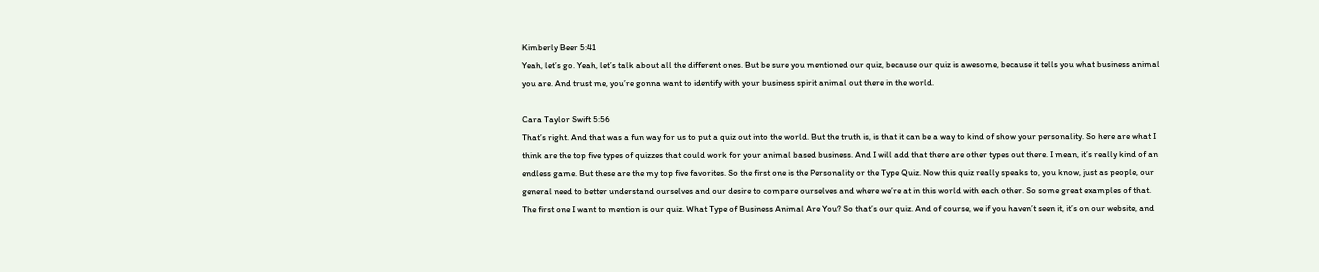Kimberly Beer 5:41
Yeah, let’s go. Yeah, let’s talk about all the different ones. But be sure you mentioned our quiz, because our quiz is awesome, because it tells you what business animal you are. And trust me, you’re gonna want to identify with your business spirit animal out there in the world.

Cara Taylor Swift 5:56
That’s right. And that was a fun way for us to put a quiz out into the world. But the truth is, is that it can be a way to kind of show your personality. So here are what I think are the top five types of quizzes that could work for your animal based business. And I will add that there are other types out there. I mean, it’s really kind of an endless game. But these are the my top five favorites. So the first one is the Personality or the Type Quiz. Now this quiz really speaks to, you know, just as people, our general need to better understand ourselves and our desire to compare ourselves and where we’re at in this world with each other. So some great examples of that. The first one I want to mention is our quiz. What Type of Business Animal Are You? So that’s our quiz. And of course, we if you haven’t seen it, it’s on our website, and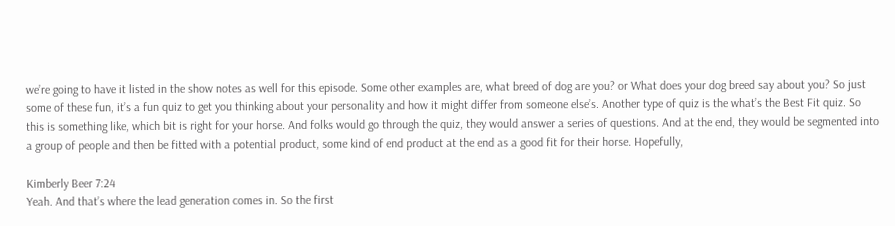we’re going to have it listed in the show notes as well for this episode. Some other examples are, what breed of dog are you? or What does your dog breed say about you? So just some of these fun, it’s a fun quiz to get you thinking about your personality and how it might differ from someone else’s. Another type of quiz is the what’s the Best Fit quiz. So this is something like, which bit is right for your horse. And folks would go through the quiz, they would answer a series of questions. And at the end, they would be segmented into a group of people and then be fitted with a potential product, some kind of end product at the end as a good fit for their horse. Hopefully,

Kimberly Beer 7:24
Yeah. And that’s where the lead generation comes in. So the first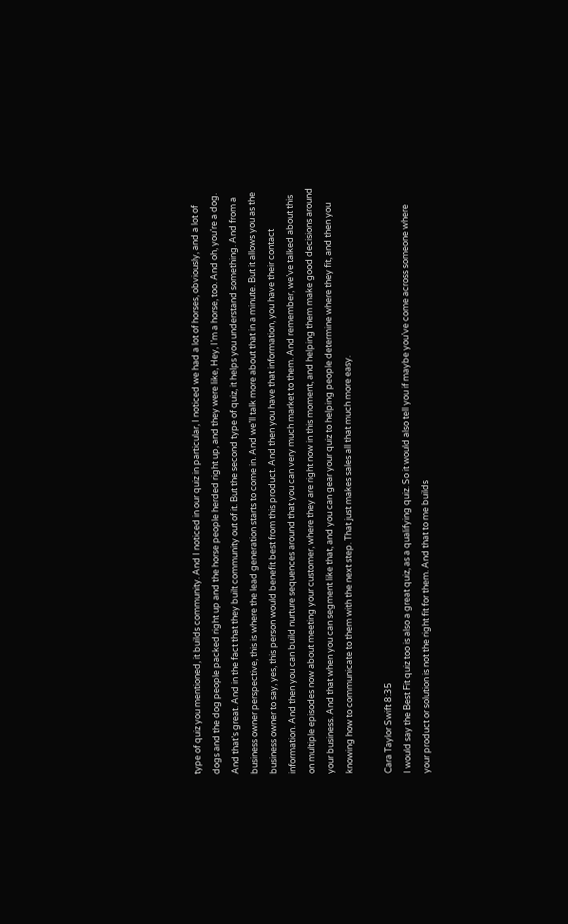type of quiz you mentioned, it builds community. And I noticed in our quiz in particular, I noticed we had a lot of horses, obviously, and a lot of dogs and the dog people packed right up and the horse people herded right up, and they were like, Hey, I’m a horse, too. And oh, you’re a dog. And that’s great. And in the fact that they built community out of it. But the second type of quiz, it helps you understand something. And from a business owner perspective, this is where the lead generation starts to come in. And we’ll talk more about that in a minute. But it allows you as the business owner to say, yes, this person would benefit best from this product. And then you have that information, you have their contact information. And then you can build nurture sequences around that you can very much market to them. And remember, we’ve talked about this on multiple episodes now about meeting your customer, where they are right now in this moment, and helping them make good decisions around your business. And that when you can segment like that, and you can gear your quiz to helping people determine where they fit, and then you knowing how to communicate to them with the next step. That just makes sales all that much more easy.

Cara Taylor Swift 8:35
I would say the Best Fit quiz too is also a great quiz, as a qualifying quiz. So it would also tell you if maybe you’ve come across someone where your product or solution is not the right fit for them. And that to me builds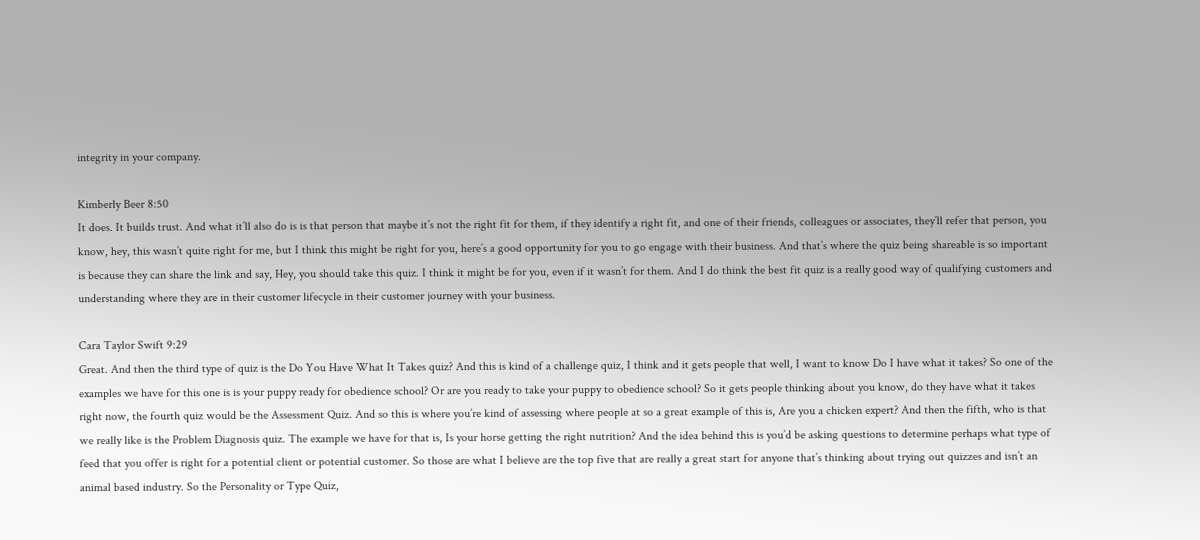integrity in your company.

Kimberly Beer 8:50
It does. It builds trust. And what it’ll also do is is that person that maybe it’s not the right fit for them, if they identify a right fit, and one of their friends, colleagues or associates, they’ll refer that person, you know, hey, this wasn’t quite right for me, but I think this might be right for you, here’s a good opportunity for you to go engage with their business. And that’s where the quiz being shareable is so important is because they can share the link and say, Hey, you should take this quiz. I think it might be for you, even if it wasn’t for them. And I do think the best fit quiz is a really good way of qualifying customers and understanding where they are in their customer lifecycle in their customer journey with your business.

Cara Taylor Swift 9:29
Great. And then the third type of quiz is the Do You Have What It Takes quiz? And this is kind of a challenge quiz, I think and it gets people that well, I want to know Do I have what it takes? So one of the examples we have for this one is is your puppy ready for obedience school? Or are you ready to take your puppy to obedience school? So it gets people thinking about you know, do they have what it takes right now, the fourth quiz would be the Assessment Quiz. And so this is where you’re kind of assessing where people at so a great example of this is, Are you a chicken expert? And then the fifth, who is that we really like is the Problem Diagnosis quiz. The example we have for that is, Is your horse getting the right nutrition? And the idea behind this is you’d be asking questions to determine perhaps what type of feed that you offer is right for a potential client or potential customer. So those are what I believe are the top five that are really a great start for anyone that’s thinking about trying out quizzes and isn’t an animal based industry. So the Personality or Type Quiz,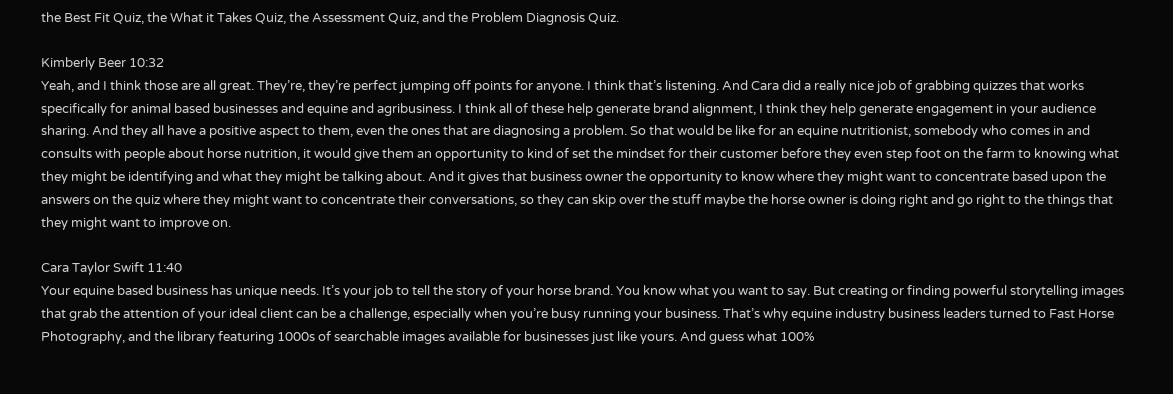the Best Fit Quiz, the What it Takes Quiz, the Assessment Quiz, and the Problem Diagnosis Quiz.

Kimberly Beer 10:32
Yeah, and I think those are all great. They’re, they’re perfect jumping off points for anyone. I think that’s listening. And Cara did a really nice job of grabbing quizzes that works specifically for animal based businesses and equine and agribusiness. I think all of these help generate brand alignment, I think they help generate engagement in your audience sharing. And they all have a positive aspect to them, even the ones that are diagnosing a problem. So that would be like for an equine nutritionist, somebody who comes in and consults with people about horse nutrition, it would give them an opportunity to kind of set the mindset for their customer before they even step foot on the farm to knowing what they might be identifying and what they might be talking about. And it gives that business owner the opportunity to know where they might want to concentrate based upon the answers on the quiz where they might want to concentrate their conversations, so they can skip over the stuff maybe the horse owner is doing right and go right to the things that they might want to improve on.

Cara Taylor Swift 11:40
Your equine based business has unique needs. It’s your job to tell the story of your horse brand. You know what you want to say. But creating or finding powerful storytelling images that grab the attention of your ideal client can be a challenge, especially when you’re busy running your business. That’s why equine industry business leaders turned to Fast Horse Photography, and the library featuring 1000s of searchable images available for businesses just like yours. And guess what 100%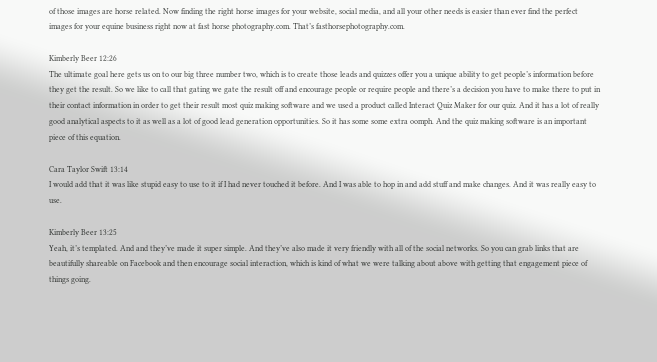of those images are horse related. Now finding the right horse images for your website, social media, and all your other needs is easier than ever find the perfect images for your equine business right now at fast horse photography.com. That’s fasthorsephotography.com.

Kimberly Beer 12:26
The ultimate goal here gets us on to our big three number two, which is to create those leads and quizzes offer you a unique ability to get people’s information before they get the result. So we like to call that gating we gate the result off and encourage people or require people and there’s a decision you have to make there to put in their contact information in order to get their result most quiz making software and we used a product called Interact Quiz Maker for our quiz. And it has a lot of really good analytical aspects to it as well as a lot of good lead generation opportunities. So it has some some extra oomph. And the quiz making software is an important piece of this equation.

Cara Taylor Swift 13:14
I would add that it was like stupid easy to use to it if I had never touched it before. And I was able to hop in and add stuff and make changes. And it was really easy to use.

Kimberly Beer 13:25
Yeah, it’s templated. And and they’ve made it super simple. And they’ve also made it very friendly with all of the social networks. So you can grab links that are beautifully shareable on Facebook and then encourage social interaction, which is kind of what we were talking about above with getting that engagement piece of things going.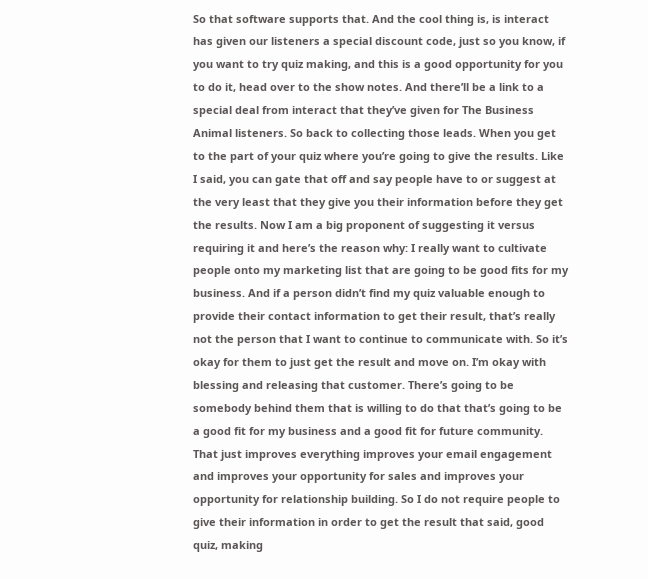So that software supports that. And the cool thing is, is interact has given our listeners a special discount code, just so you know, if you want to try quiz making, and this is a good opportunity for you to do it, head over to the show notes. And there’ll be a link to a special deal from interact that they’ve given for The Business Animal listeners. So back to collecting those leads. When you get to the part of your quiz where you’re going to give the results. Like I said, you can gate that off and say people have to or suggest at the very least that they give you their information before they get the results. Now I am a big proponent of suggesting it versus requiring it and here’s the reason why: I really want to cultivate people onto my marketing list that are going to be good fits for my business. And if a person didn’t find my quiz valuable enough to provide their contact information to get their result, that’s really not the person that I want to continue to communicate with. So it’s okay for them to just get the result and move on. I’m okay with blessing and releasing that customer. There’s going to be somebody behind them that is willing to do that that’s going to be a good fit for my business and a good fit for future community. That just improves everything improves your email engagement and improves your opportunity for sales and improves your opportunity for relationship building. So I do not require people to give their information in order to get the result that said, good quiz, making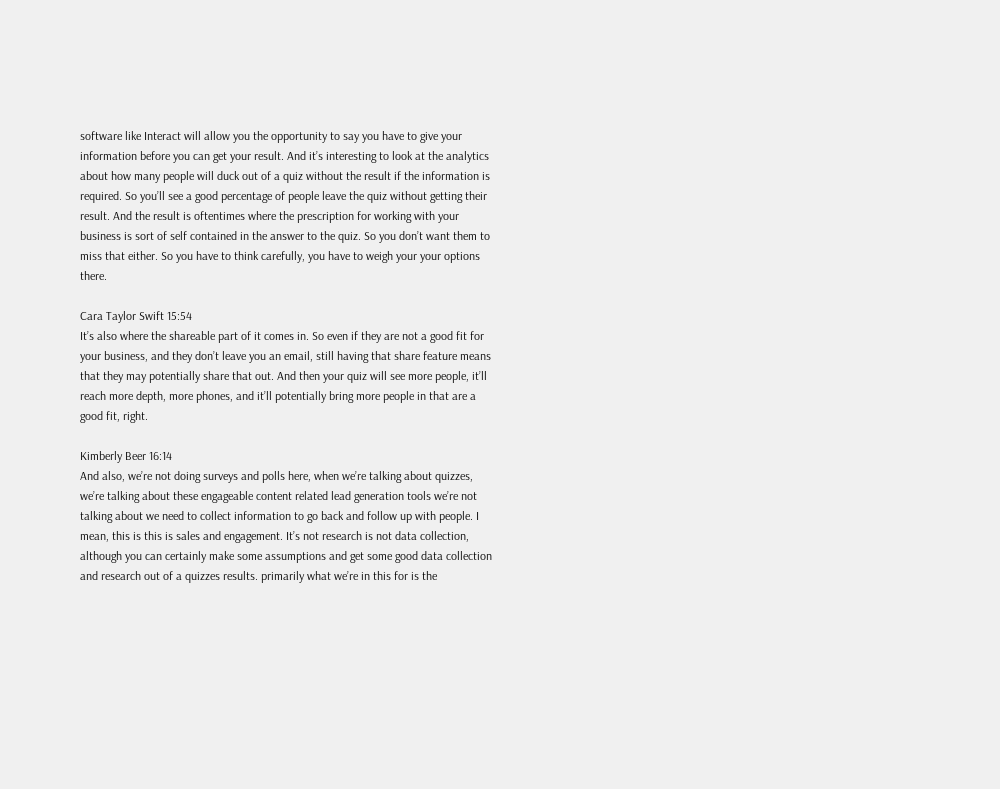software like Interact will allow you the opportunity to say you have to give your information before you can get your result. And it’s interesting to look at the analytics about how many people will duck out of a quiz without the result if the information is required. So you’ll see a good percentage of people leave the quiz without getting their result. And the result is oftentimes where the prescription for working with your business is sort of self contained in the answer to the quiz. So you don’t want them to miss that either. So you have to think carefully, you have to weigh your your options there.

Cara Taylor Swift 15:54
It’s also where the shareable part of it comes in. So even if they are not a good fit for your business, and they don’t leave you an email, still having that share feature means that they may potentially share that out. And then your quiz will see more people, it’ll reach more depth, more phones, and it’ll potentially bring more people in that are a good fit, right.

Kimberly Beer 16:14
And also, we’re not doing surveys and polls here, when we’re talking about quizzes, we’re talking about these engageable content related lead generation tools we’re not talking about we need to collect information to go back and follow up with people. I mean, this is this is sales and engagement. It’s not research is not data collection, although you can certainly make some assumptions and get some good data collection and research out of a quizzes results. primarily what we’re in this for is the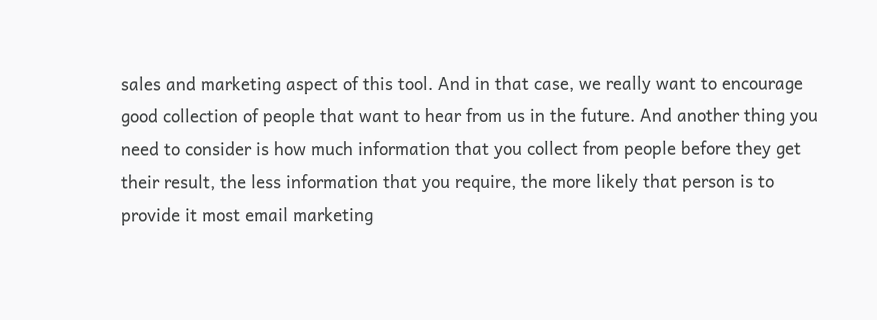sales and marketing aspect of this tool. And in that case, we really want to encourage good collection of people that want to hear from us in the future. And another thing you need to consider is how much information that you collect from people before they get their result, the less information that you require, the more likely that person is to provide it most email marketing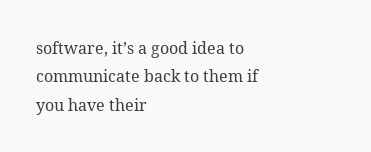software, it’s a good idea to communicate back to them if you have their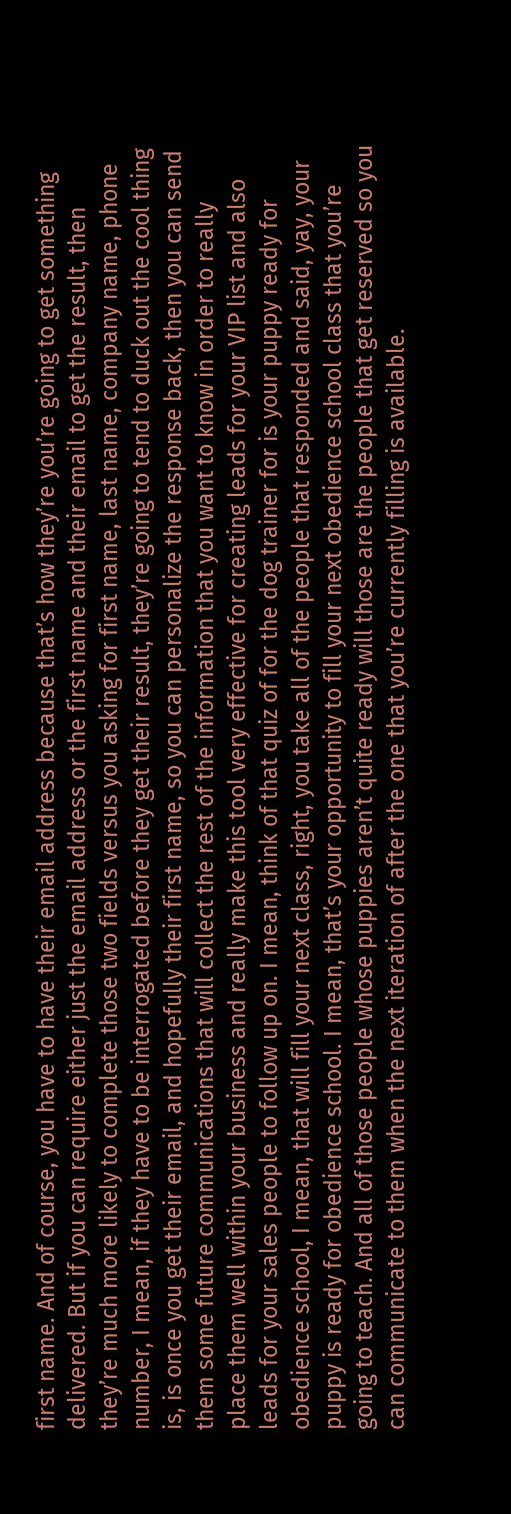first name. And of course, you have to have their email address because that’s how they’re you’re going to get something delivered. But if you can require either just the email address or the first name and their email to get the result, then they’re much more likely to complete those two fields versus you asking for first name, last name, company name, phone number, I mean, if they have to be interrogated before they get their result, they’re going to tend to duck out the cool thing is, is once you get their email, and hopefully their first name, so you can personalize the response back, then you can send them some future communications that will collect the rest of the information that you want to know in order to really place them well within your business and really make this tool very effective for creating leads for your VIP list and also leads for your sales people to follow up on. I mean, think of that quiz of for the dog trainer for is your puppy ready for obedience school, I mean, that will fill your next class, right, you take all of the people that responded and said, yay, your puppy is ready for obedience school. I mean, that’s your opportunity to fill your next obedience school class that you’re going to teach. And all of those people whose puppies aren’t quite ready will those are the people that get reserved so you can communicate to them when the next iteration of after the one that you’re currently filling is available.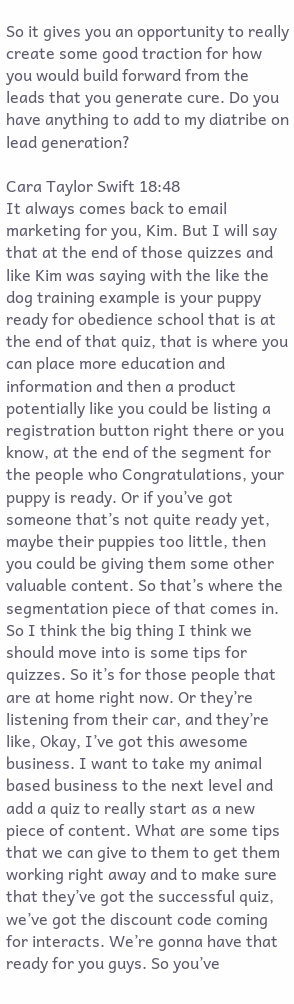So it gives you an opportunity to really create some good traction for how you would build forward from the leads that you generate cure. Do you have anything to add to my diatribe on lead generation?

Cara Taylor Swift 18:48
It always comes back to email marketing for you, Kim. But I will say that at the end of those quizzes and like Kim was saying with the like the dog training example is your puppy ready for obedience school that is at the end of that quiz, that is where you can place more education and information and then a product potentially like you could be listing a registration button right there or you know, at the end of the segment for the people who Congratulations, your puppy is ready. Or if you’ve got someone that’s not quite ready yet, maybe their puppies too little, then you could be giving them some other valuable content. So that’s where the segmentation piece of that comes in. So I think the big thing I think we should move into is some tips for quizzes. So it’s for those people that are at home right now. Or they’re listening from their car, and they’re like, Okay, I’ve got this awesome business. I want to take my animal based business to the next level and add a quiz to really start as a new piece of content. What are some tips that we can give to them to get them working right away and to make sure that they’ve got the successful quiz, we’ve got the discount code coming for interacts. We’re gonna have that ready for you guys. So you’ve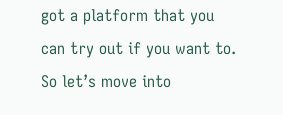got a platform that you can try out if you want to. So let’s move into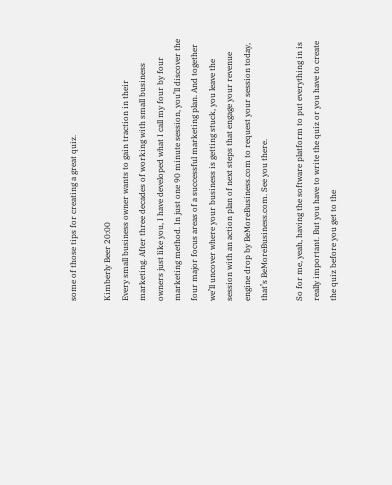some of those tips for creating a great quiz.

Kimberly Beer 20:00
Every small business owner wants to gain traction in their marketing. After three decades of working with small business owners just like you, I have developed what I call my four by four marketing method. In just one 90 minute session, you’ll discover the four major focus areas of a successful marketing plan. And together we’ll uncover where your business is getting stuck, you leave the session with an action plan of next steps that engage your revenue engine drop by BeMoreBusiness.com to request your session today, that’s BeMoreBusiness.com. See you there.

So for me, yeah, having the software platform to put everything in is really important. But you have to write the quiz or you have to create the quiz before you get to the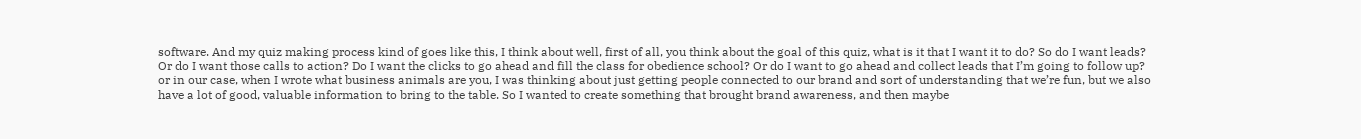software. And my quiz making process kind of goes like this, I think about well, first of all, you think about the goal of this quiz, what is it that I want it to do? So do I want leads? Or do I want those calls to action? Do I want the clicks to go ahead and fill the class for obedience school? Or do I want to go ahead and collect leads that I’m going to follow up? or in our case, when I wrote what business animals are you, I was thinking about just getting people connected to our brand and sort of understanding that we’re fun, but we also have a lot of good, valuable information to bring to the table. So I wanted to create something that brought brand awareness, and then maybe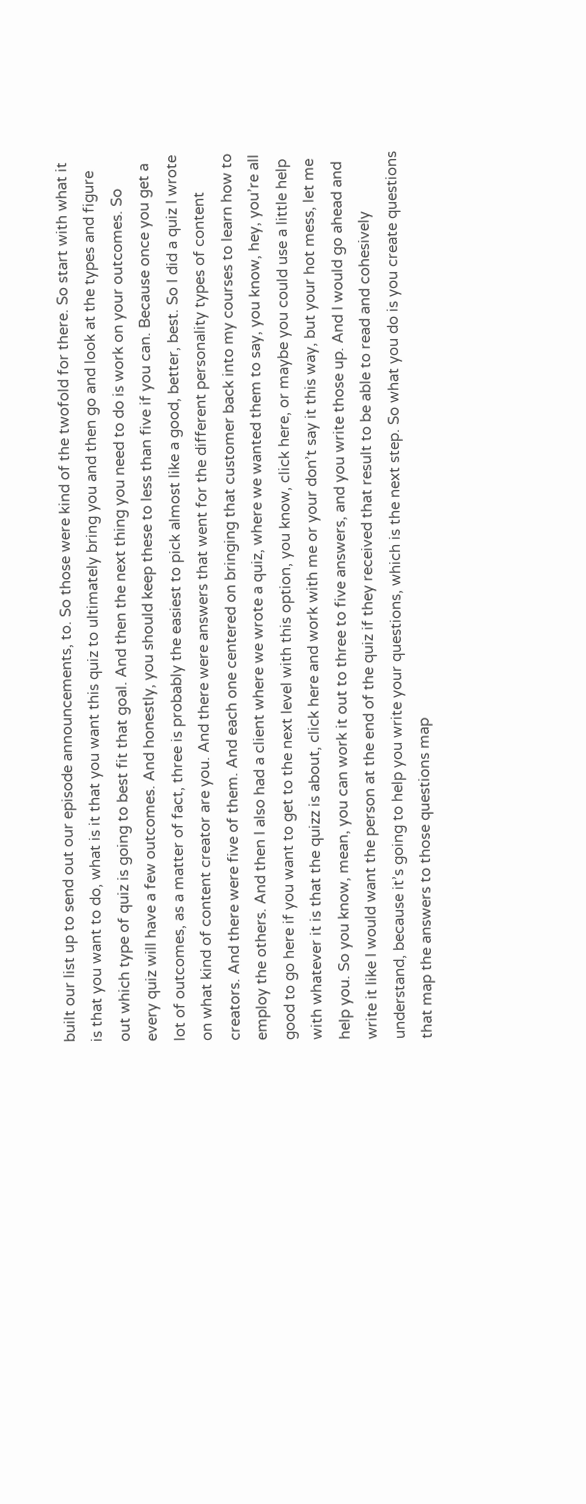built our list up to send out our episode announcements, to. So those were kind of the twofold for there. So start with what it is that you want to do, what is it that you want this quiz to ultimately bring you and then go and look at the types and figure out which type of quiz is going to best fit that goal. And then the next thing you need to do is work on your outcomes. So every quiz will have a few outcomes. And honestly, you should keep these to less than five if you can. Because once you get a lot of outcomes, as a matter of fact, three is probably the easiest to pick almost like a good, better, best. So I did a quiz I wrote on what kind of content creator are you. And there were answers that went for the different personality types of content creators. And there were five of them. And each one centered on bringing that customer back into my courses to learn how to employ the others. And then I also had a client where we wrote a quiz, where we wanted them to say, you know, hey, you’re all good to go here if you want to get to the next level with this option, you know, click here, or maybe you could use a little help with whatever it is that the quizz is about, click here and work with me or your don’t say it this way, but your hot mess, let me help you. So you know, mean, you can work it out to three to five answers, and you write those up. And I would go ahead and write it like I would want the person at the end of the quiz if they received that result to be able to read and cohesively understand, because it’s going to help you write your questions, which is the next step. So what you do is you create questions that map the answers to those questions map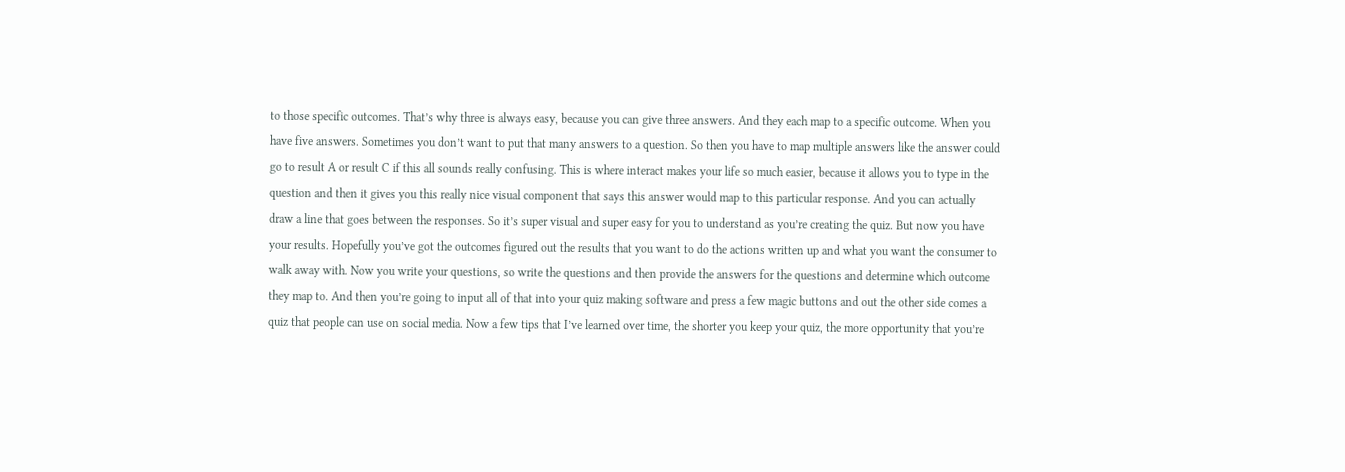to those specific outcomes. That’s why three is always easy, because you can give three answers. And they each map to a specific outcome. When you have five answers. Sometimes you don’t want to put that many answers to a question. So then you have to map multiple answers like the answer could go to result A or result C if this all sounds really confusing. This is where interact makes your life so much easier, because it allows you to type in the question and then it gives you this really nice visual component that says this answer would map to this particular response. And you can actually draw a line that goes between the responses. So it’s super visual and super easy for you to understand as you’re creating the quiz. But now you have your results. Hopefully you’ve got the outcomes figured out the results that you want to do the actions written up and what you want the consumer to walk away with. Now you write your questions, so write the questions and then provide the answers for the questions and determine which outcome they map to. And then you’re going to input all of that into your quiz making software and press a few magic buttons and out the other side comes a quiz that people can use on social media. Now a few tips that I’ve learned over time, the shorter you keep your quiz, the more opportunity that you’re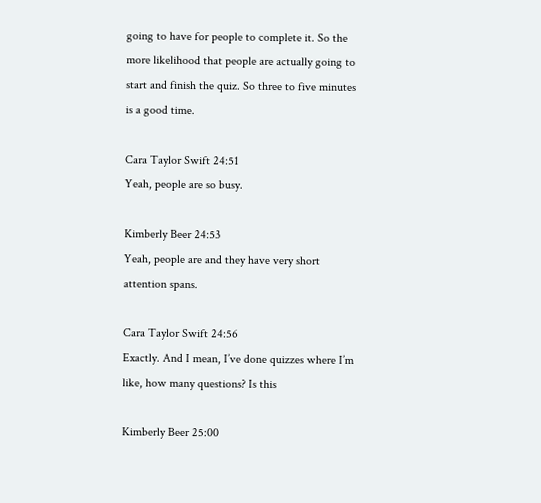going to have for people to complete it. So the more likelihood that people are actually going to start and finish the quiz. So three to five minutes is a good time.

Cara Taylor Swift 24:51
Yeah, people are so busy.

Kimberly Beer 24:53
Yeah, people are and they have very short attention spans.

Cara Taylor Swift 24:56
Exactly. And I mean, I’ve done quizzes where I’m like, how many questions? Is this

Kimberly Beer 25:00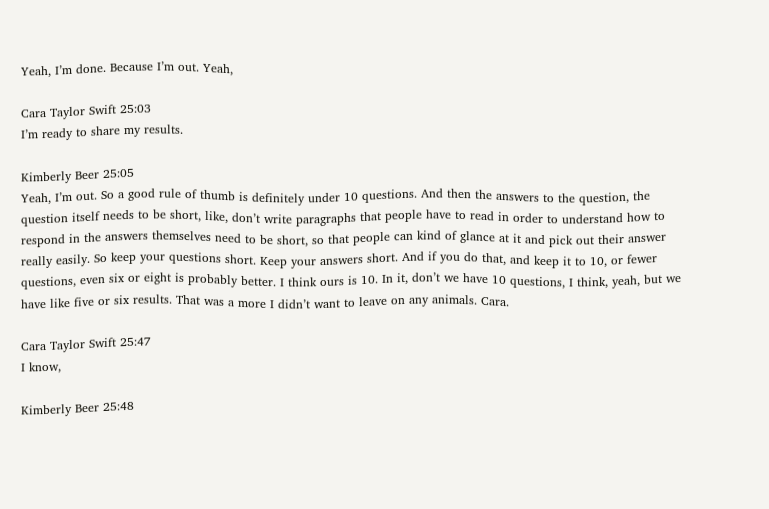Yeah, I’m done. Because I’m out. Yeah,

Cara Taylor Swift 25:03
I’m ready to share my results.

Kimberly Beer 25:05
Yeah, I’m out. So a good rule of thumb is definitely under 10 questions. And then the answers to the question, the question itself needs to be short, like, don’t write paragraphs that people have to read in order to understand how to respond in the answers themselves need to be short, so that people can kind of glance at it and pick out their answer really easily. So keep your questions short. Keep your answers short. And if you do that, and keep it to 10, or fewer questions, even six or eight is probably better. I think ours is 10. In it, don’t we have 10 questions, I think, yeah, but we have like five or six results. That was a more I didn’t want to leave on any animals. Cara.

Cara Taylor Swift 25:47
I know,

Kimberly Beer 25:48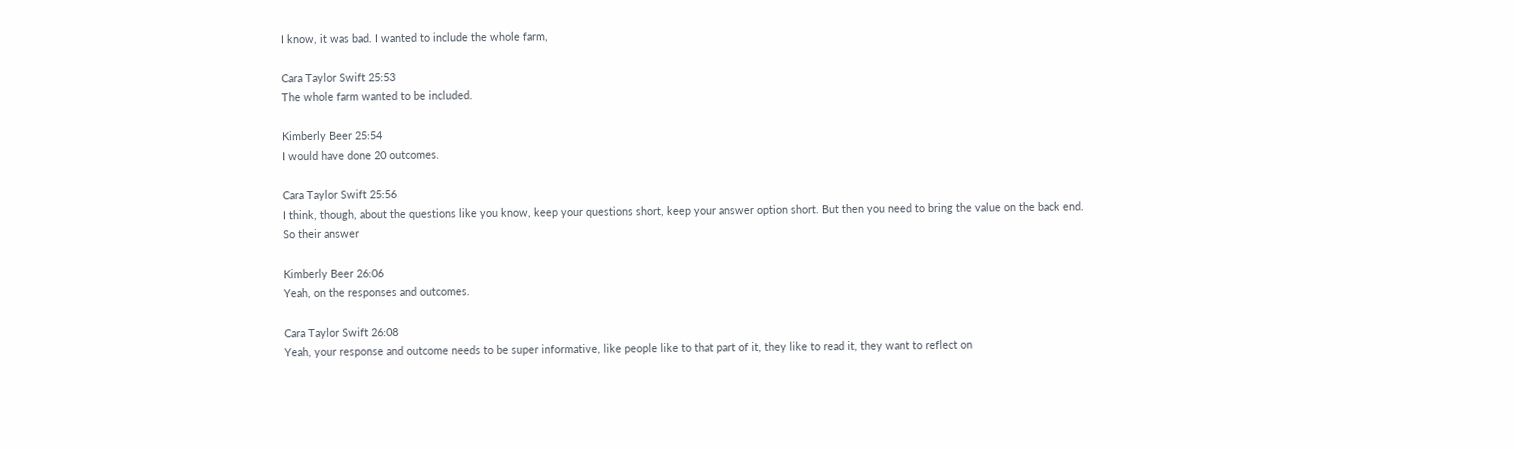I know, it was bad. I wanted to include the whole farm,

Cara Taylor Swift 25:53
The whole farm wanted to be included.

Kimberly Beer 25:54
I would have done 20 outcomes.

Cara Taylor Swift 25:56
I think, though, about the questions like you know, keep your questions short, keep your answer option short. But then you need to bring the value on the back end. So their answer

Kimberly Beer 26:06
Yeah, on the responses and outcomes.

Cara Taylor Swift 26:08
Yeah, your response and outcome needs to be super informative, like people like to that part of it, they like to read it, they want to reflect on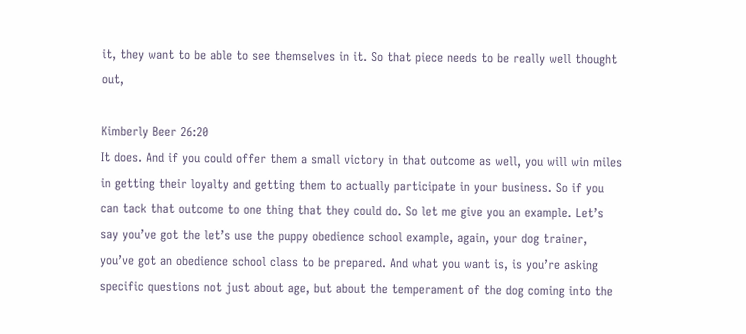it, they want to be able to see themselves in it. So that piece needs to be really well thought out,

Kimberly Beer 26:20
It does. And if you could offer them a small victory in that outcome as well, you will win miles in getting their loyalty and getting them to actually participate in your business. So if you can tack that outcome to one thing that they could do. So let me give you an example. Let’s say you’ve got the let’s use the puppy obedience school example, again, your dog trainer, you’ve got an obedience school class to be prepared. And what you want is, is you’re asking specific questions not just about age, but about the temperament of the dog coming into the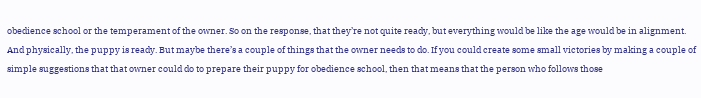obedience school or the temperament of the owner. So on the response, that they’re not quite ready, but everything would be like the age would be in alignment. And physically, the puppy is ready. But maybe there’s a couple of things that the owner needs to do. If you could create some small victories by making a couple of simple suggestions that that owner could do to prepare their puppy for obedience school, then that means that the person who follows those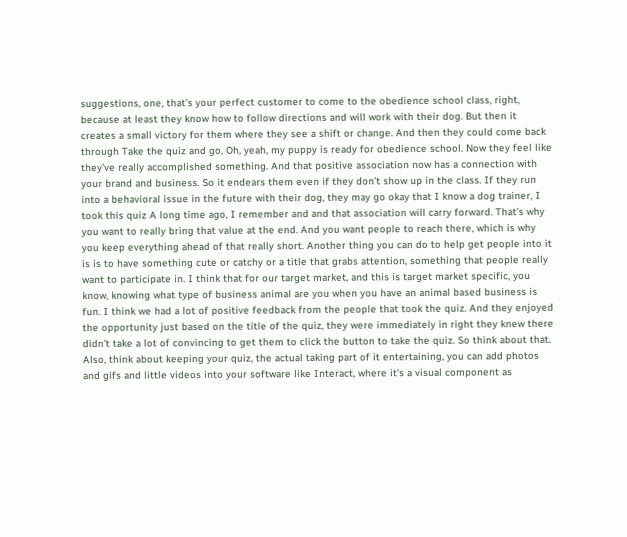suggestions, one, that’s your perfect customer to come to the obedience school class, right, because at least they know how to follow directions and will work with their dog. But then it creates a small victory for them where they see a shift or change. And then they could come back through Take the quiz and go, Oh, yeah, my puppy is ready for obedience school. Now they feel like they’ve really accomplished something. And that positive association now has a connection with your brand and business. So it endears them even if they don’t show up in the class. If they run into a behavioral issue in the future with their dog, they may go okay that I know a dog trainer, I took this quiz A long time ago, I remember and and that association will carry forward. That’s why you want to really bring that value at the end. And you want people to reach there, which is why you keep everything ahead of that really short. Another thing you can do to help get people into it is is to have something cute or catchy or a title that grabs attention, something that people really want to participate in. I think that for our target market, and this is target market specific, you know, knowing what type of business animal are you when you have an animal based business is fun. I think we had a lot of positive feedback from the people that took the quiz. And they enjoyed the opportunity just based on the title of the quiz, they were immediately in right they knew there didn’t take a lot of convincing to get them to click the button to take the quiz. So think about that. Also, think about keeping your quiz, the actual taking part of it entertaining, you can add photos and gifs and little videos into your software like Interact, where it’s a visual component as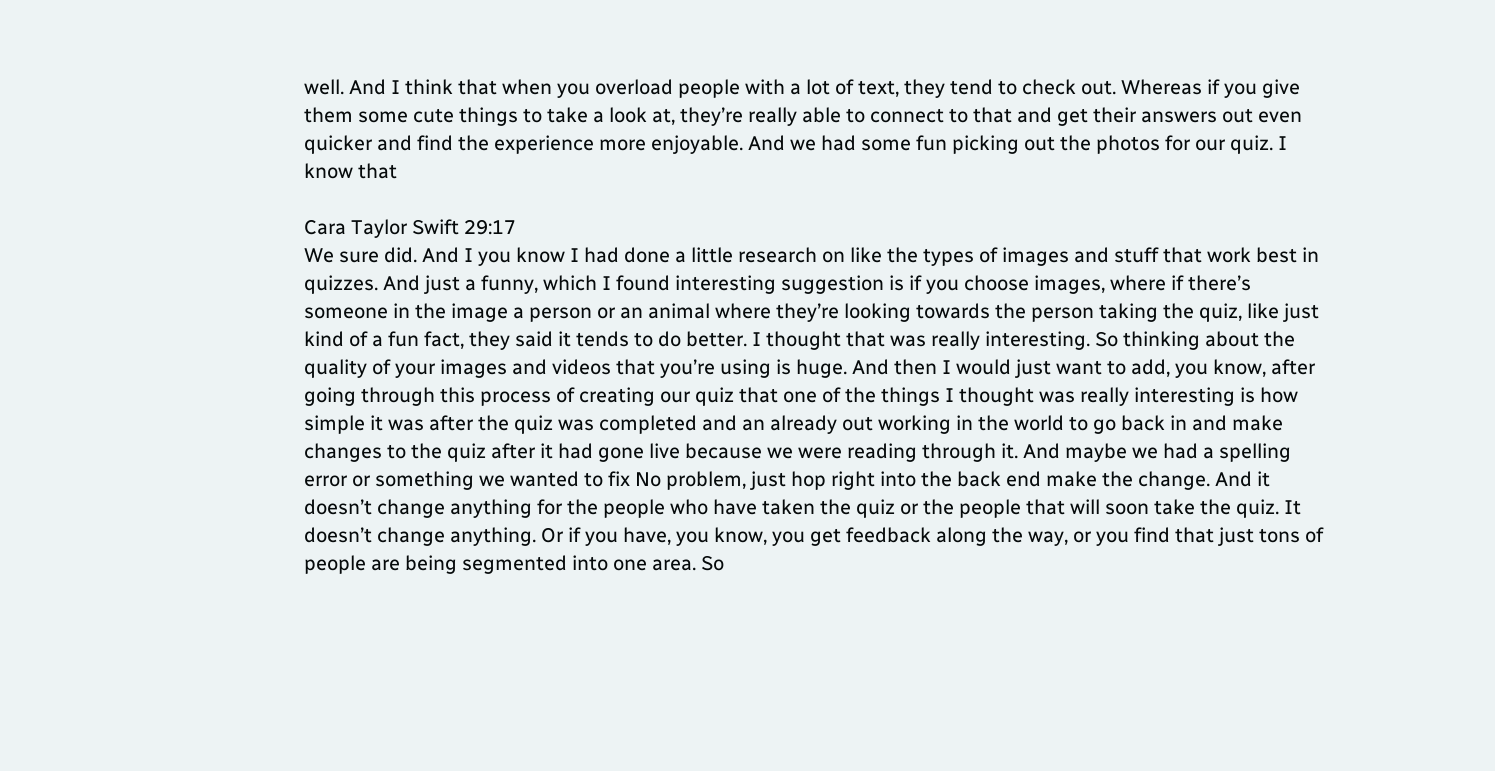well. And I think that when you overload people with a lot of text, they tend to check out. Whereas if you give them some cute things to take a look at, they’re really able to connect to that and get their answers out even quicker and find the experience more enjoyable. And we had some fun picking out the photos for our quiz. I know that

Cara Taylor Swift 29:17
We sure did. And I you know I had done a little research on like the types of images and stuff that work best in quizzes. And just a funny, which I found interesting suggestion is if you choose images, where if there’s someone in the image a person or an animal where they’re looking towards the person taking the quiz, like just kind of a fun fact, they said it tends to do better. I thought that was really interesting. So thinking about the quality of your images and videos that you’re using is huge. And then I would just want to add, you know, after going through this process of creating our quiz that one of the things I thought was really interesting is how simple it was after the quiz was completed and an already out working in the world to go back in and make changes to the quiz after it had gone live because we were reading through it. And maybe we had a spelling error or something we wanted to fix No problem, just hop right into the back end make the change. And it doesn’t change anything for the people who have taken the quiz or the people that will soon take the quiz. It doesn’t change anything. Or if you have, you know, you get feedback along the way, or you find that just tons of people are being segmented into one area. So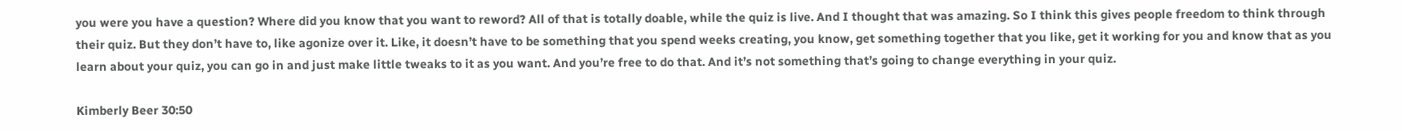you were you have a question? Where did you know that you want to reword? All of that is totally doable, while the quiz is live. And I thought that was amazing. So I think this gives people freedom to think through their quiz. But they don’t have to, like agonize over it. Like, it doesn’t have to be something that you spend weeks creating, you know, get something together that you like, get it working for you and know that as you learn about your quiz, you can go in and just make little tweaks to it as you want. And you’re free to do that. And it’s not something that’s going to change everything in your quiz.

Kimberly Beer 30:50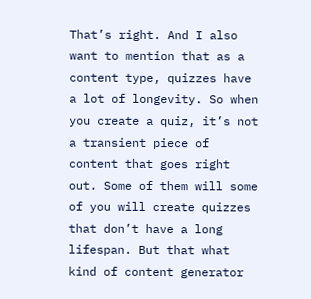That’s right. And I also want to mention that as a content type, quizzes have a lot of longevity. So when you create a quiz, it’s not a transient piece of content that goes right out. Some of them will some of you will create quizzes that don’t have a long lifespan. But that what kind of content generator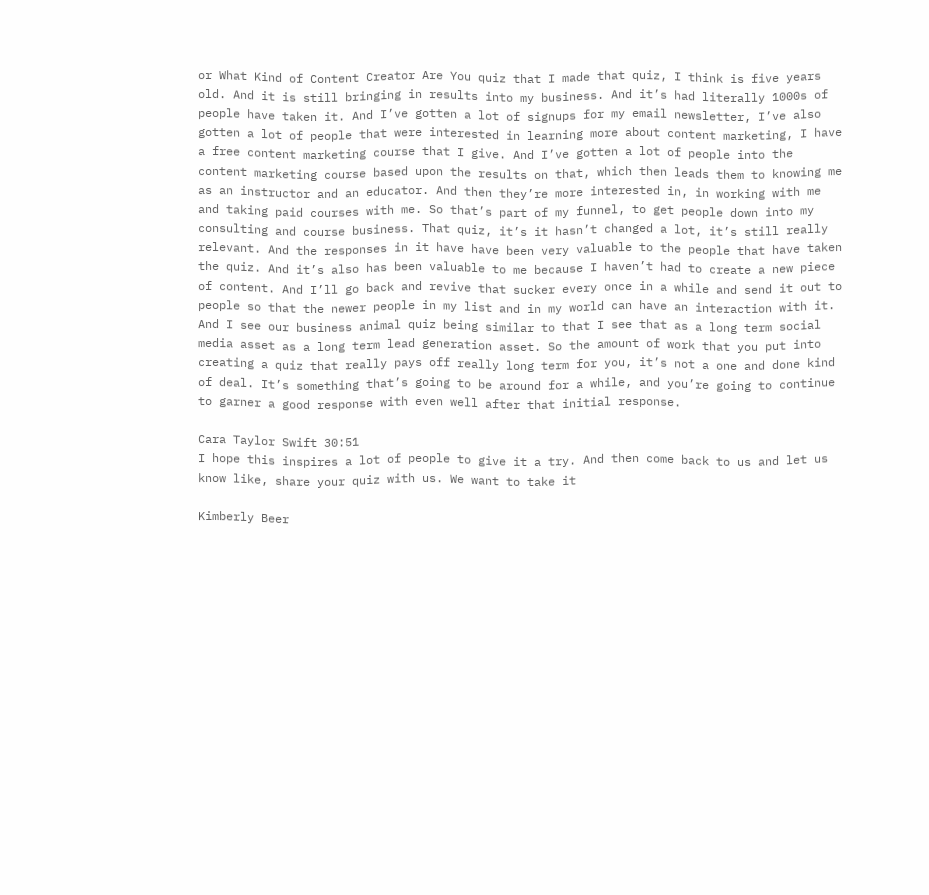or What Kind of Content Creator Are You quiz that I made that quiz, I think is five years old. And it is still bringing in results into my business. And it’s had literally 1000s of people have taken it. And I’ve gotten a lot of signups for my email newsletter, I’ve also gotten a lot of people that were interested in learning more about content marketing, I have a free content marketing course that I give. And I’ve gotten a lot of people into the content marketing course based upon the results on that, which then leads them to knowing me as an instructor and an educator. And then they’re more interested in, in working with me and taking paid courses with me. So that’s part of my funnel, to get people down into my consulting and course business. That quiz, it’s it hasn’t changed a lot, it’s still really relevant. And the responses in it have have been very valuable to the people that have taken the quiz. And it’s also has been valuable to me because I haven’t had to create a new piece of content. And I’ll go back and revive that sucker every once in a while and send it out to people so that the newer people in my list and in my world can have an interaction with it. And I see our business animal quiz being similar to that I see that as a long term social media asset as a long term lead generation asset. So the amount of work that you put into creating a quiz that really pays off really long term for you, it’s not a one and done kind of deal. It’s something that’s going to be around for a while, and you’re going to continue to garner a good response with even well after that initial response.

Cara Taylor Swift 30:51
I hope this inspires a lot of people to give it a try. And then come back to us and let us know like, share your quiz with us. We want to take it

Kimberly Beer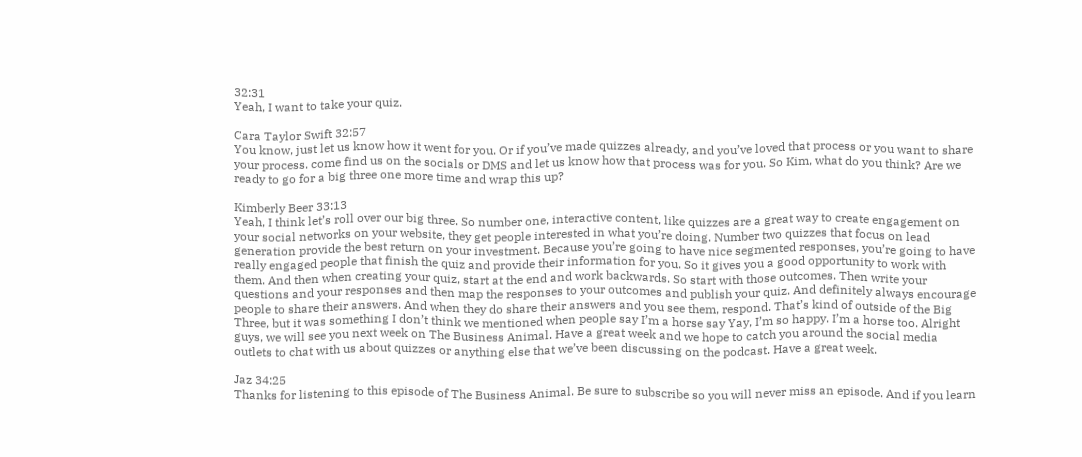32:31
Yeah, I want to take your quiz.

Cara Taylor Swift 32:57
You know, just let us know how it went for you. Or if you’ve made quizzes already, and you’ve loved that process or you want to share your process. come find us on the socials or DMS and let us know how that process was for you. So Kim, what do you think? Are we ready to go for a big three one more time and wrap this up?

Kimberly Beer 33:13
Yeah, I think let’s roll over our big three. So number one, interactive content, like quizzes are a great way to create engagement on your social networks on your website, they get people interested in what you’re doing. Number two quizzes that focus on lead generation provide the best return on your investment. Because you’re going to have nice segmented responses, you’re going to have really engaged people that finish the quiz and provide their information for you. So it gives you a good opportunity to work with them. And then when creating your quiz, start at the end and work backwards. So start with those outcomes. Then write your questions and your responses and then map the responses to your outcomes and publish your quiz. And definitely always encourage people to share their answers. And when they do share their answers and you see them, respond. That’s kind of outside of the Big Three, but it was something I don’t think we mentioned when people say I’m a horse say Yay, I’m so happy. I’m a horse too. Alright guys, we will see you next week on The Business Animal. Have a great week and we hope to catch you around the social media outlets to chat with us about quizzes or anything else that we’ve been discussing on the podcast. Have a great week.

Jaz 34:25
Thanks for listening to this episode of The Business Animal. Be sure to subscribe so you will never miss an episode. And if you learn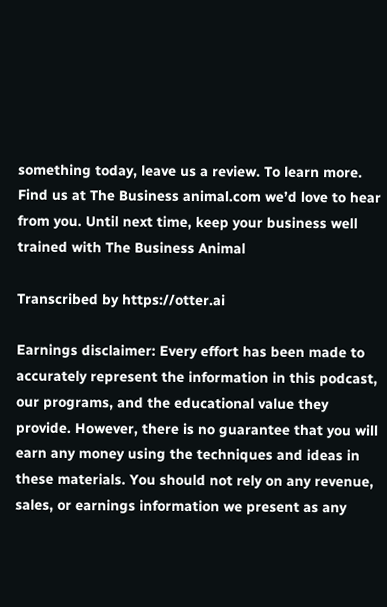something today, leave us a review. To learn more. Find us at The Business animal.com we’d love to hear from you. Until next time, keep your business well trained with The Business Animal

Transcribed by https://otter.ai

Earnings disclaimer: Every effort has been made to accurately represent the information in this podcast, our programs, and the educational value they provide. However, there is no guarantee that you will earn any money using the techniques and ideas in these materials. You should not rely on any revenue, sales, or earnings information we present as any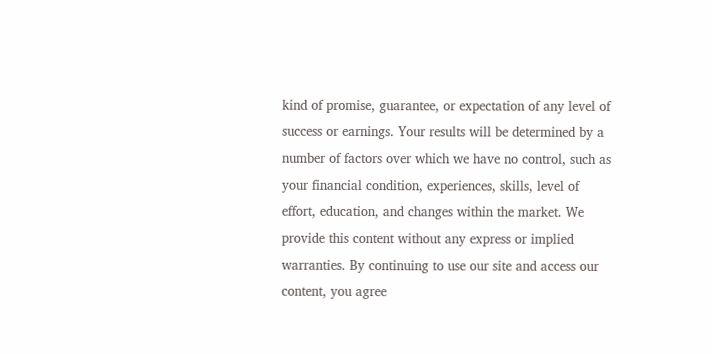kind of promise, guarantee, or expectation of any level of success or earnings. Your results will be determined by a number of factors over which we have no control, such as your financial condition, experiences, skills, level of effort, education, and changes within the market. We provide this content without any express or implied warranties. By continuing to use our site and access our content, you agree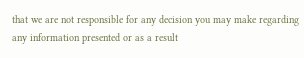that we are not responsible for any decision you may make regarding any information presented or as a result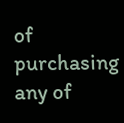of purchasing any of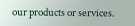our products or services.